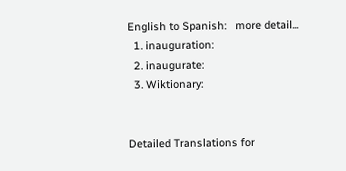English to Spanish:   more detail...
  1. inauguration:
  2. inaugurate:
  3. Wiktionary:


Detailed Translations for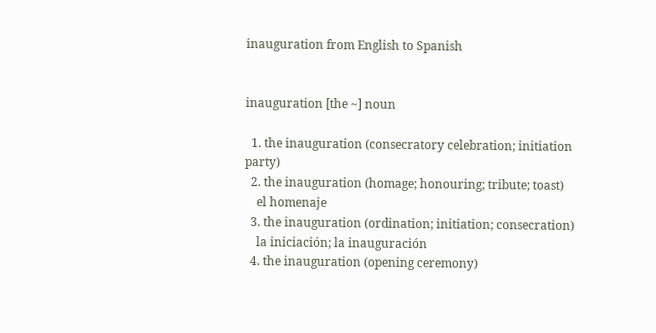inauguration from English to Spanish


inauguration [the ~] noun

  1. the inauguration (consecratory celebration; initiation party)
  2. the inauguration (homage; honouring; tribute; toast)
    el homenaje
  3. the inauguration (ordination; initiation; consecration)
    la iniciación; la inauguración
  4. the inauguration (opening ceremony)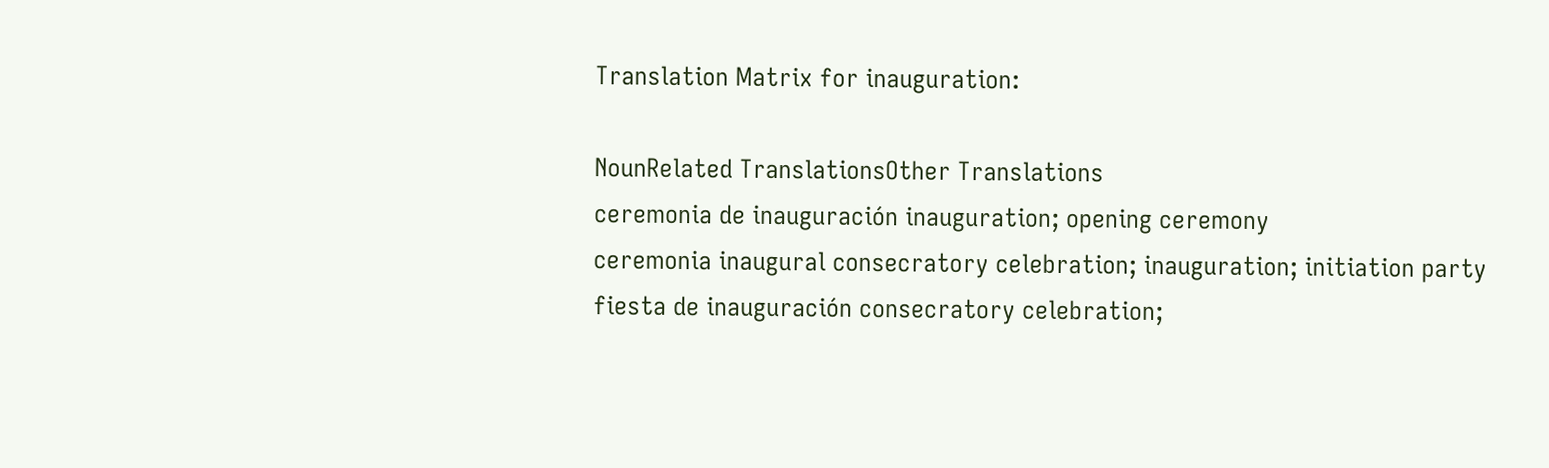Translation Matrix for inauguration:

NounRelated TranslationsOther Translations
ceremonia de inauguración inauguration; opening ceremony
ceremonia inaugural consecratory celebration; inauguration; initiation party
fiesta de inauguración consecratory celebration;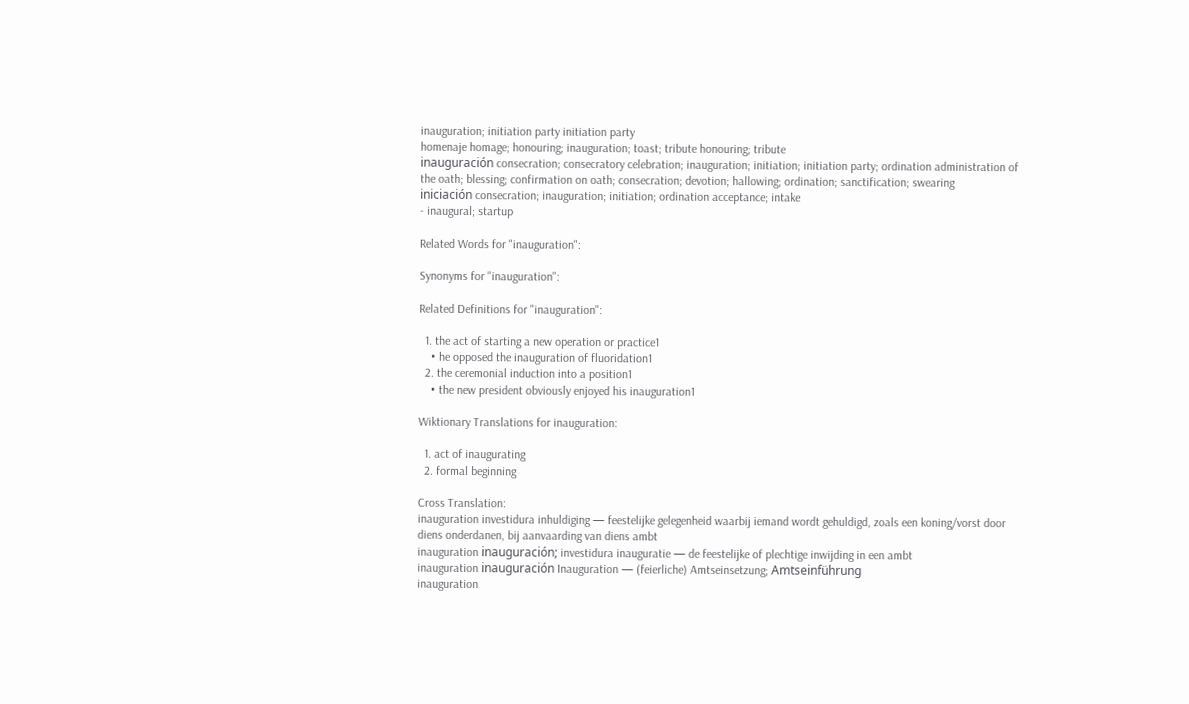inauguration; initiation party initiation party
homenaje homage; honouring; inauguration; toast; tribute honouring; tribute
inauguración consecration; consecratory celebration; inauguration; initiation; initiation party; ordination administration of the oath; blessing; confirmation on oath; consecration; devotion; hallowing; ordination; sanctification; swearing
iniciación consecration; inauguration; initiation; ordination acceptance; intake
- inaugural; startup

Related Words for "inauguration":

Synonyms for "inauguration":

Related Definitions for "inauguration":

  1. the act of starting a new operation or practice1
    • he opposed the inauguration of fluoridation1
  2. the ceremonial induction into a position1
    • the new president obviously enjoyed his inauguration1

Wiktionary Translations for inauguration:

  1. act of inaugurating
  2. formal beginning

Cross Translation:
inauguration investidura inhuldiging — feestelijke gelegenheid waarbij iemand wordt gehuldigd, zoals een koning/vorst door diens onderdanen, bij aanvaarding van diens ambt
inauguration inauguración; investidura inauguratie — de feestelijke of plechtige inwijding in een ambt
inauguration inauguración Inauguration — (feierliche) Amtseinsetzung; Amtseinführung
inauguration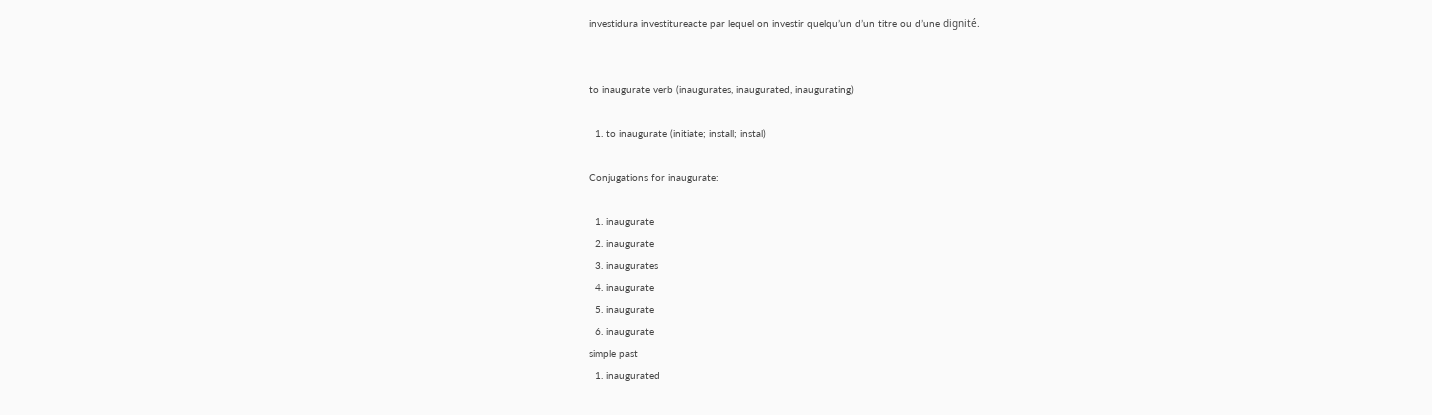investidura investitureacte par lequel on investir quelqu’un d’un titre ou d’une dignité.


to inaugurate verb (inaugurates, inaugurated, inaugurating)

  1. to inaugurate (initiate; install; instal)

Conjugations for inaugurate:

  1. inaugurate
  2. inaugurate
  3. inaugurates
  4. inaugurate
  5. inaugurate
  6. inaugurate
simple past
  1. inaugurated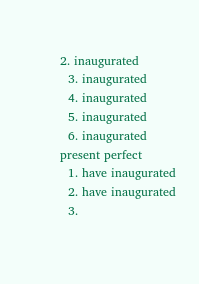2. inaugurated
  3. inaugurated
  4. inaugurated
  5. inaugurated
  6. inaugurated
present perfect
  1. have inaugurated
  2. have inaugurated
  3.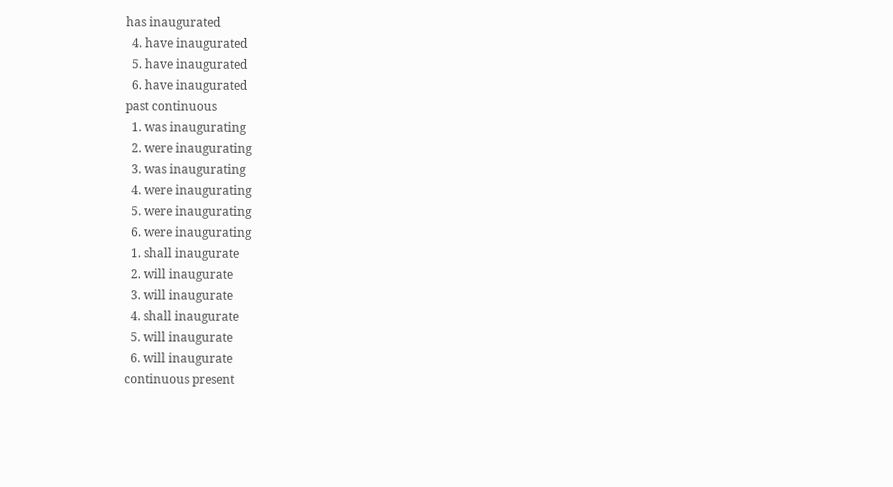has inaugurated
  4. have inaugurated
  5. have inaugurated
  6. have inaugurated
past continuous
  1. was inaugurating
  2. were inaugurating
  3. was inaugurating
  4. were inaugurating
  5. were inaugurating
  6. were inaugurating
  1. shall inaugurate
  2. will inaugurate
  3. will inaugurate
  4. shall inaugurate
  5. will inaugurate
  6. will inaugurate
continuous present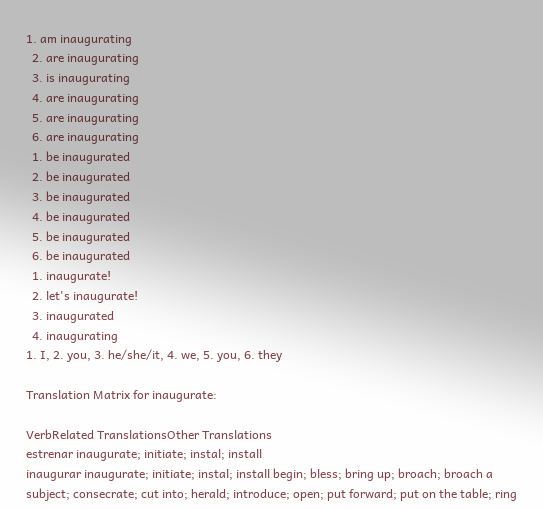1. am inaugurating
  2. are inaugurating
  3. is inaugurating
  4. are inaugurating
  5. are inaugurating
  6. are inaugurating
  1. be inaugurated
  2. be inaugurated
  3. be inaugurated
  4. be inaugurated
  5. be inaugurated
  6. be inaugurated
  1. inaugurate!
  2. let's inaugurate!
  3. inaugurated
  4. inaugurating
1. I, 2. you, 3. he/she/it, 4. we, 5. you, 6. they

Translation Matrix for inaugurate:

VerbRelated TranslationsOther Translations
estrenar inaugurate; initiate; instal; install
inaugurar inaugurate; initiate; instal; install begin; bless; bring up; broach; broach a subject; consecrate; cut into; herald; introduce; open; put forward; put on the table; ring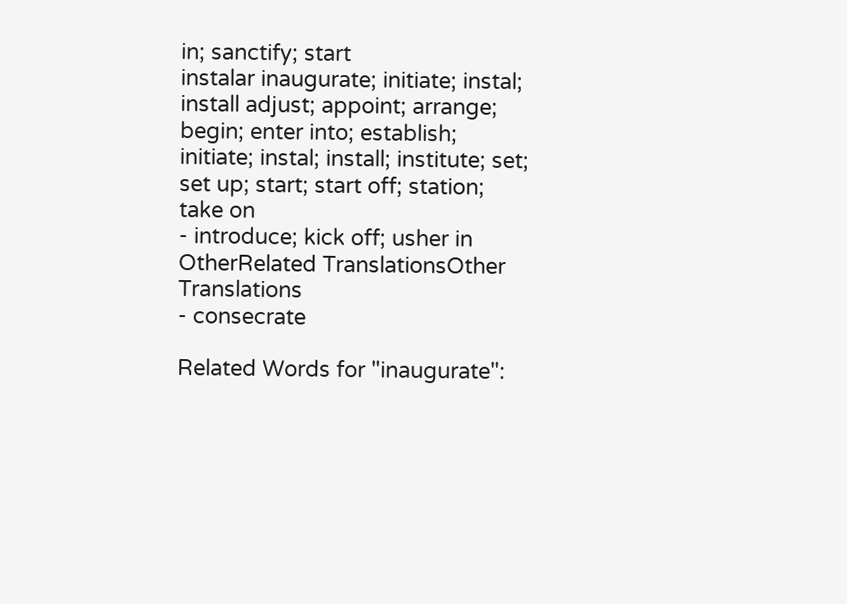in; sanctify; start
instalar inaugurate; initiate; instal; install adjust; appoint; arrange; begin; enter into; establish; initiate; instal; install; institute; set; set up; start; start off; station; take on
- introduce; kick off; usher in
OtherRelated TranslationsOther Translations
- consecrate

Related Words for "inaugurate":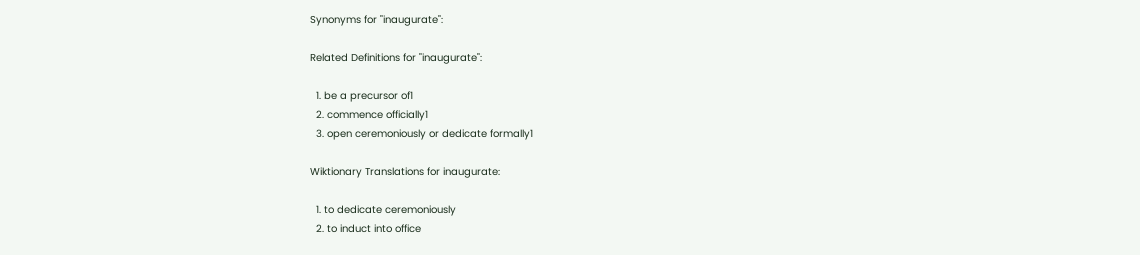Synonyms for "inaugurate":

Related Definitions for "inaugurate":

  1. be a precursor of1
  2. commence officially1
  3. open ceremoniously or dedicate formally1

Wiktionary Translations for inaugurate:

  1. to dedicate ceremoniously
  2. to induct into office